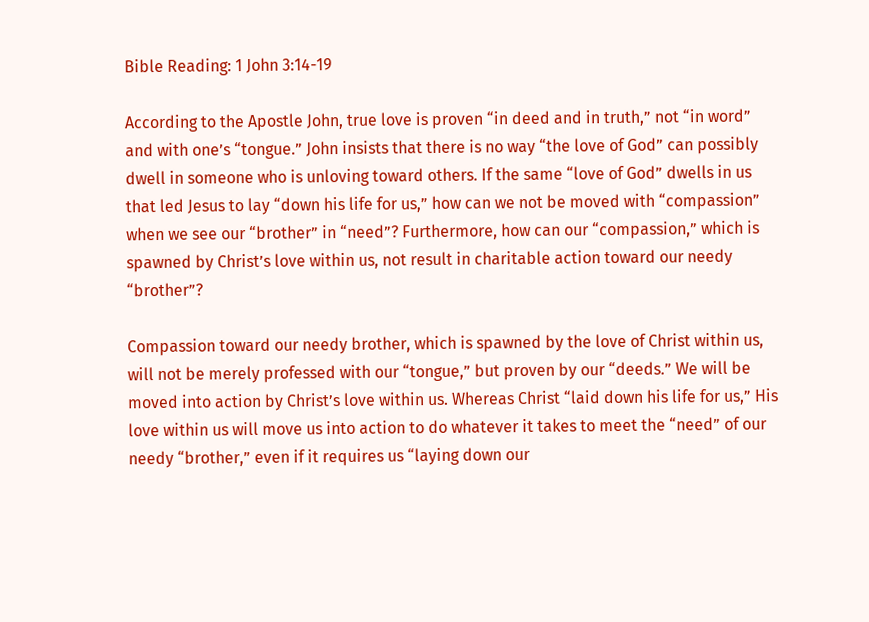Bible Reading: 1 John 3:14-19

According to the Apostle John, true love is proven “in deed and in truth,” not “in word” and with one’s “tongue.” John insists that there is no way “the love of God” can possibly dwell in someone who is unloving toward others. If the same “love of God” dwells in us that led Jesus to lay “down his life for us,” how can we not be moved with “compassion” when we see our “brother” in “need”? Furthermore, how can our “compassion,” which is spawned by Christ’s love within us, not result in charitable action toward our needy “brother”?

Compassion toward our needy brother, which is spawned by the love of Christ within us, will not be merely professed with our “tongue,” but proven by our “deeds.” We will be moved into action by Christ’s love within us. Whereas Christ “laid down his life for us,” His love within us will move us into action to do whatever it takes to meet the “need” of our needy “brother,” even if it requires us “laying down our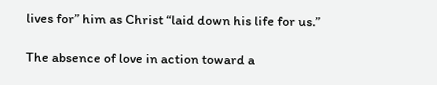lives for” him as Christ “laid down his life for us.”

The absence of love in action toward a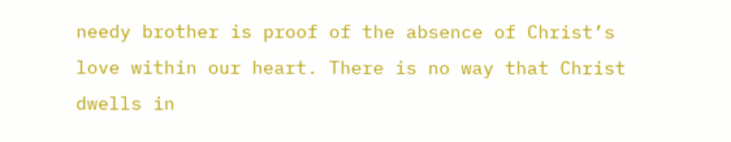needy brother is proof of the absence of Christ’s love within our heart. There is no way that Christ dwells in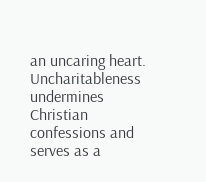an uncaring heart. Uncharitableness undermines Christian confessions and serves as a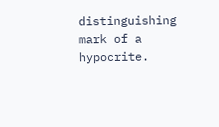distinguishing mark of a hypocrite.